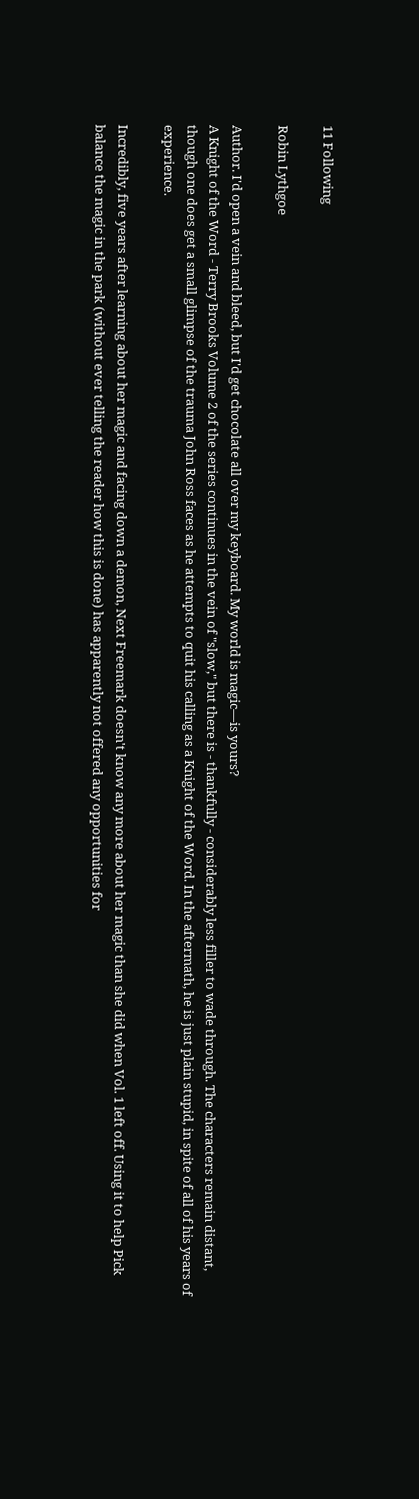11 Following

Robin Lythgoe

Author. I'd open a vein and bleed, but I'd get chocolate all over my keyboard. My world is magic—is yours?
A Knight of the Word - Terry Brooks Volume 2 of the series continues in the vein of "slow," but there is - thankfully - considerably less filler to wade through. The characters remain distant, though one does get a small glimpse of the trauma John Ross faces as he attempts to quit his calling as a Knight of the Word. In the aftermath, he is just plain stupid, in spite of all of his years of experience.

Incredibly, five years after learning about her magic and facing down a demon, Next Freemark doesn't know any more about her magic than she did when Vol. 1 left off. Using it to help Pick balance the magic in the park (without ever telling the reader how this is done) has apparently not offered any opportunities for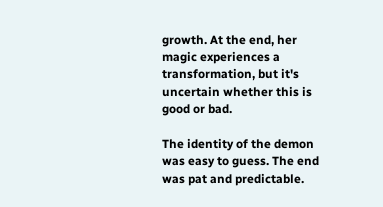growth. At the end, her magic experiences a transformation, but it's uncertain whether this is good or bad.

The identity of the demon was easy to guess. The end was pat and predictable.